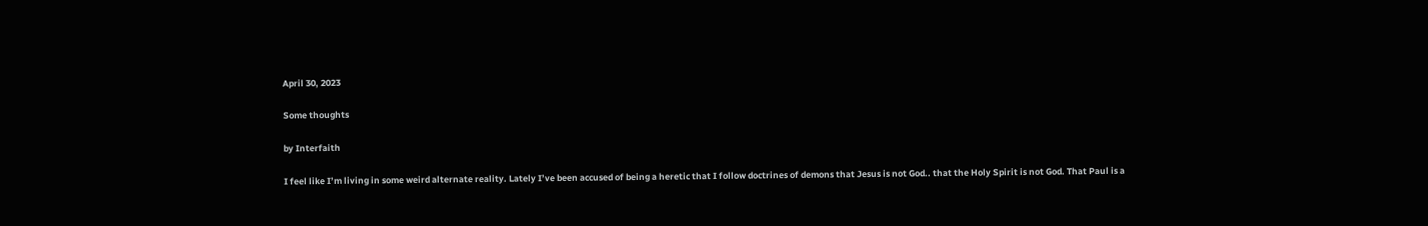April 30, 2023

Some thoughts

by Interfaith

I feel like I’m living in some weird alternate reality. Lately I’ve been accused of being a heretic that I follow doctrines of demons that Jesus is not God.. that the Holy Spirit is not God. That Paul is a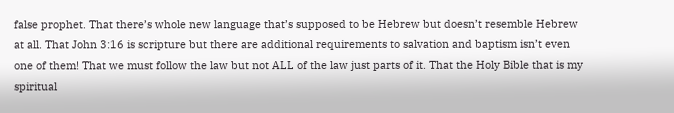false prophet. That there’s whole new language that’s supposed to be Hebrew but doesn’t resemble Hebrew at all. That John 3:16 is scripture but there are additional requirements to salvation and baptism isn’t even one of them! That we must follow the law but not ALL of the law just parts of it. That the Holy Bible that is my spiritual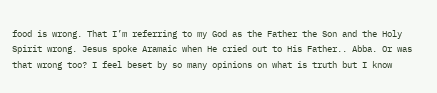food is wrong. That I’m referring to my God as the Father the Son and the Holy Spirit wrong. Jesus spoke Aramaic when He cried out to His Father.. Abba. Or was that wrong too? I feel beset by so many opinions on what is truth but I know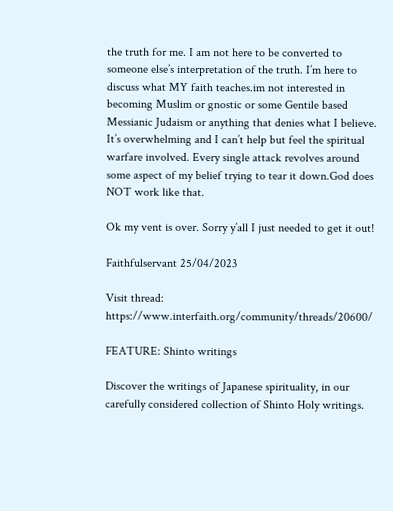the truth for me. I am not here to be converted to someone else’s interpretation of the truth. I’m here to discuss what MY faith teaches.im not interested in becoming Muslim or gnostic or some Gentile based Messianic Judaism or anything that denies what I believe. It’s overwhelming and I can’t help but feel the spiritual warfare involved. Every single attack revolves around some aspect of my belief trying to tear it down.God does NOT work like that.

Ok my vent is over. Sorry y’all I just needed to get it out!

Faithfulservant 25/04/2023

Visit thread: https://www.interfaith.org/community/threads/20600/

FEATURE: Shinto writings

Discover the writings of Japanese spirituality, in our carefully considered collection of Shinto Holy writings.